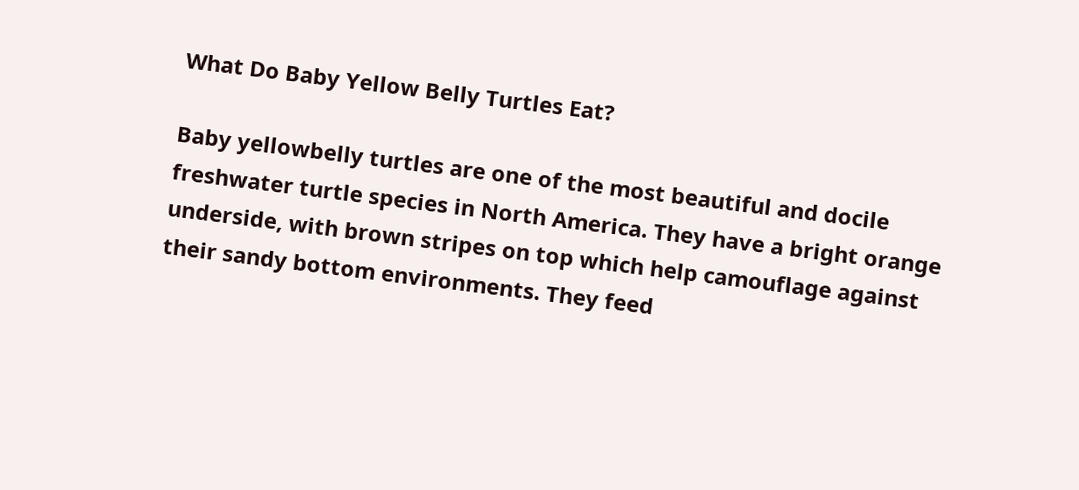What Do Baby Yellow Belly Turtles Eat?

Baby yellowbelly turtles are one of the most beautiful and docile freshwater turtle species in North America. They have a bright orange underside, with brown stripes on top which help camouflage against their sandy bottom environments. They feed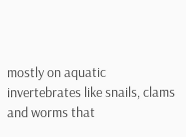mostly on aquatic invertebrates like snails, clams and worms that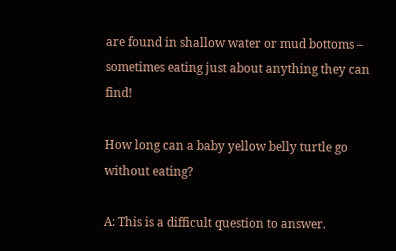are found in shallow water or mud bottoms – sometimes eating just about anything they can find!

How long can a baby yellow belly turtle go without eating?

A: This is a difficult question to answer.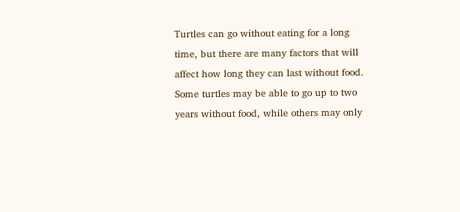Turtles can go without eating for a long time, but there are many factors that will affect how long they can last without food. Some turtles may be able to go up to two years without food, while others may only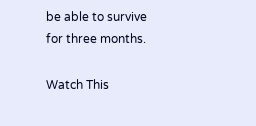be able to survive for three months.

Watch This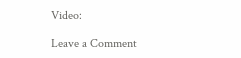Video:

Leave a Comment